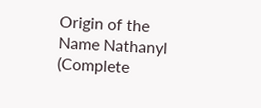Origin of the Name Nathanyl (Complete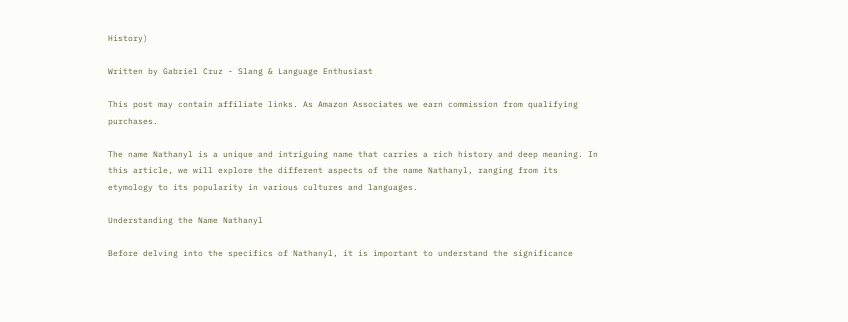History)

Written by Gabriel Cruz - Slang & Language Enthusiast

This post may contain affiliate links. As Amazon Associates we earn commission from qualifying purchases.

The name Nathanyl is a unique and intriguing name that carries a rich history and deep meaning. In this article, we will explore the different aspects of the name Nathanyl, ranging from its etymology to its popularity in various cultures and languages.

Understanding the Name Nathanyl

Before delving into the specifics of Nathanyl, it is important to understand the significance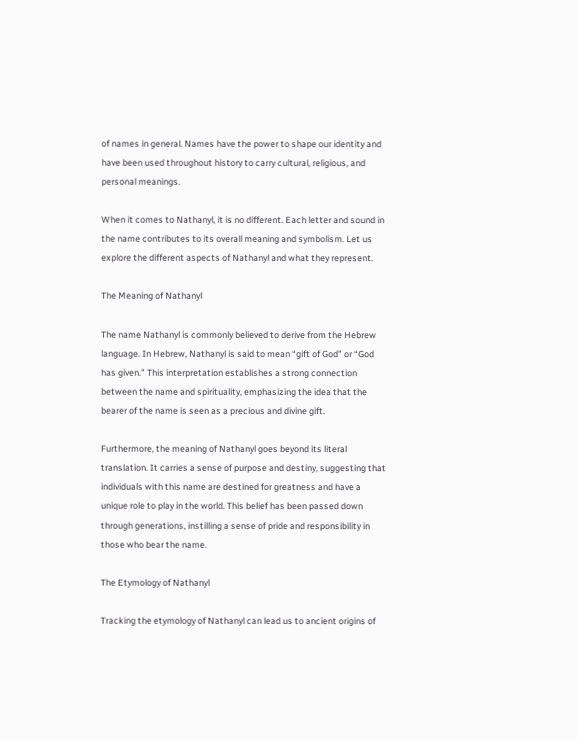of names in general. Names have the power to shape our identity and have been used throughout history to carry cultural, religious, and personal meanings.

When it comes to Nathanyl, it is no different. Each letter and sound in the name contributes to its overall meaning and symbolism. Let us explore the different aspects of Nathanyl and what they represent.

The Meaning of Nathanyl

The name Nathanyl is commonly believed to derive from the Hebrew language. In Hebrew, Nathanyl is said to mean “gift of God” or “God has given.” This interpretation establishes a strong connection between the name and spirituality, emphasizing the idea that the bearer of the name is seen as a precious and divine gift.

Furthermore, the meaning of Nathanyl goes beyond its literal translation. It carries a sense of purpose and destiny, suggesting that individuals with this name are destined for greatness and have a unique role to play in the world. This belief has been passed down through generations, instilling a sense of pride and responsibility in those who bear the name.

The Etymology of Nathanyl

Tracking the etymology of Nathanyl can lead us to ancient origins of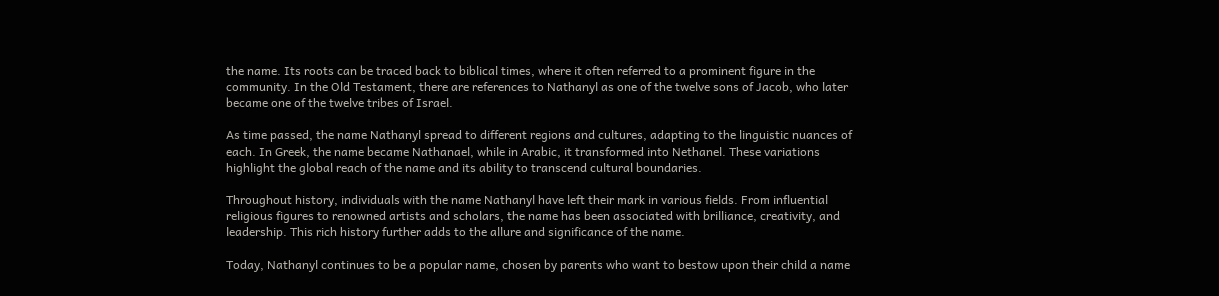the name. Its roots can be traced back to biblical times, where it often referred to a prominent figure in the community. In the Old Testament, there are references to Nathanyl as one of the twelve sons of Jacob, who later became one of the twelve tribes of Israel.

As time passed, the name Nathanyl spread to different regions and cultures, adapting to the linguistic nuances of each. In Greek, the name became Nathanael, while in Arabic, it transformed into Nethanel. These variations highlight the global reach of the name and its ability to transcend cultural boundaries.

Throughout history, individuals with the name Nathanyl have left their mark in various fields. From influential religious figures to renowned artists and scholars, the name has been associated with brilliance, creativity, and leadership. This rich history further adds to the allure and significance of the name.

Today, Nathanyl continues to be a popular name, chosen by parents who want to bestow upon their child a name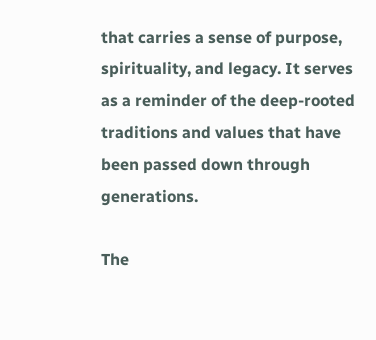that carries a sense of purpose, spirituality, and legacy. It serves as a reminder of the deep-rooted traditions and values that have been passed down through generations.

The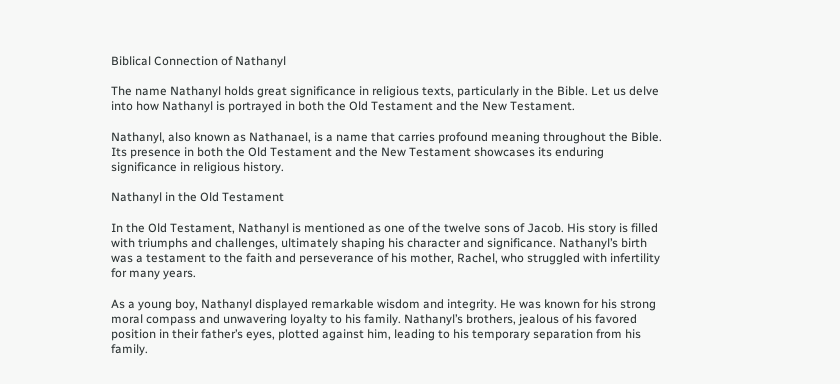Biblical Connection of Nathanyl

The name Nathanyl holds great significance in religious texts, particularly in the Bible. Let us delve into how Nathanyl is portrayed in both the Old Testament and the New Testament.

Nathanyl, also known as Nathanael, is a name that carries profound meaning throughout the Bible. Its presence in both the Old Testament and the New Testament showcases its enduring significance in religious history.

Nathanyl in the Old Testament

In the Old Testament, Nathanyl is mentioned as one of the twelve sons of Jacob. His story is filled with triumphs and challenges, ultimately shaping his character and significance. Nathanyl’s birth was a testament to the faith and perseverance of his mother, Rachel, who struggled with infertility for many years.

As a young boy, Nathanyl displayed remarkable wisdom and integrity. He was known for his strong moral compass and unwavering loyalty to his family. Nathanyl’s brothers, jealous of his favored position in their father’s eyes, plotted against him, leading to his temporary separation from his family.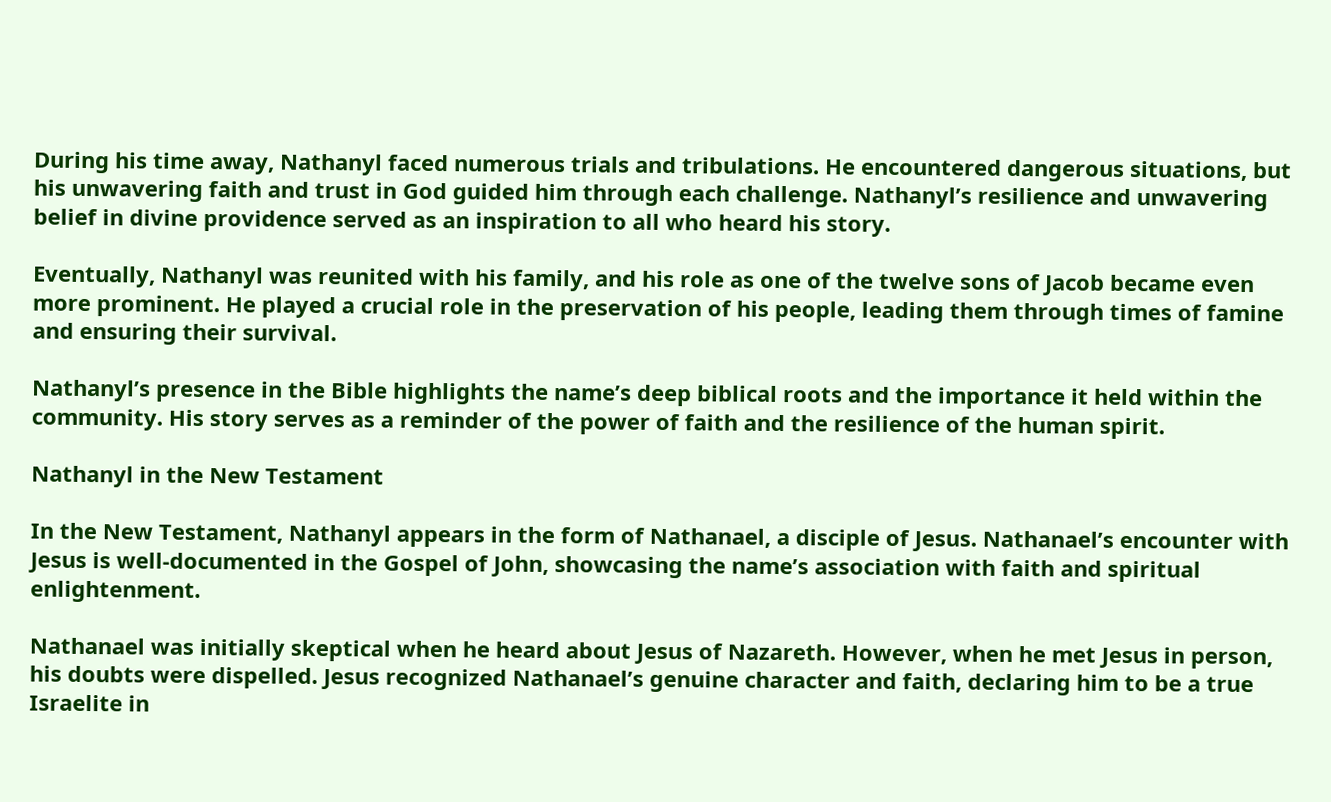During his time away, Nathanyl faced numerous trials and tribulations. He encountered dangerous situations, but his unwavering faith and trust in God guided him through each challenge. Nathanyl’s resilience and unwavering belief in divine providence served as an inspiration to all who heard his story.

Eventually, Nathanyl was reunited with his family, and his role as one of the twelve sons of Jacob became even more prominent. He played a crucial role in the preservation of his people, leading them through times of famine and ensuring their survival.

Nathanyl’s presence in the Bible highlights the name’s deep biblical roots and the importance it held within the community. His story serves as a reminder of the power of faith and the resilience of the human spirit.

Nathanyl in the New Testament

In the New Testament, Nathanyl appears in the form of Nathanael, a disciple of Jesus. Nathanael’s encounter with Jesus is well-documented in the Gospel of John, showcasing the name’s association with faith and spiritual enlightenment.

Nathanael was initially skeptical when he heard about Jesus of Nazareth. However, when he met Jesus in person, his doubts were dispelled. Jesus recognized Nathanael’s genuine character and faith, declaring him to be a true Israelite in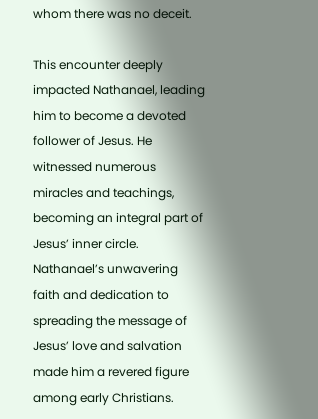whom there was no deceit.

This encounter deeply impacted Nathanael, leading him to become a devoted follower of Jesus. He witnessed numerous miracles and teachings, becoming an integral part of Jesus’ inner circle. Nathanael’s unwavering faith and dedication to spreading the message of Jesus’ love and salvation made him a revered figure among early Christians.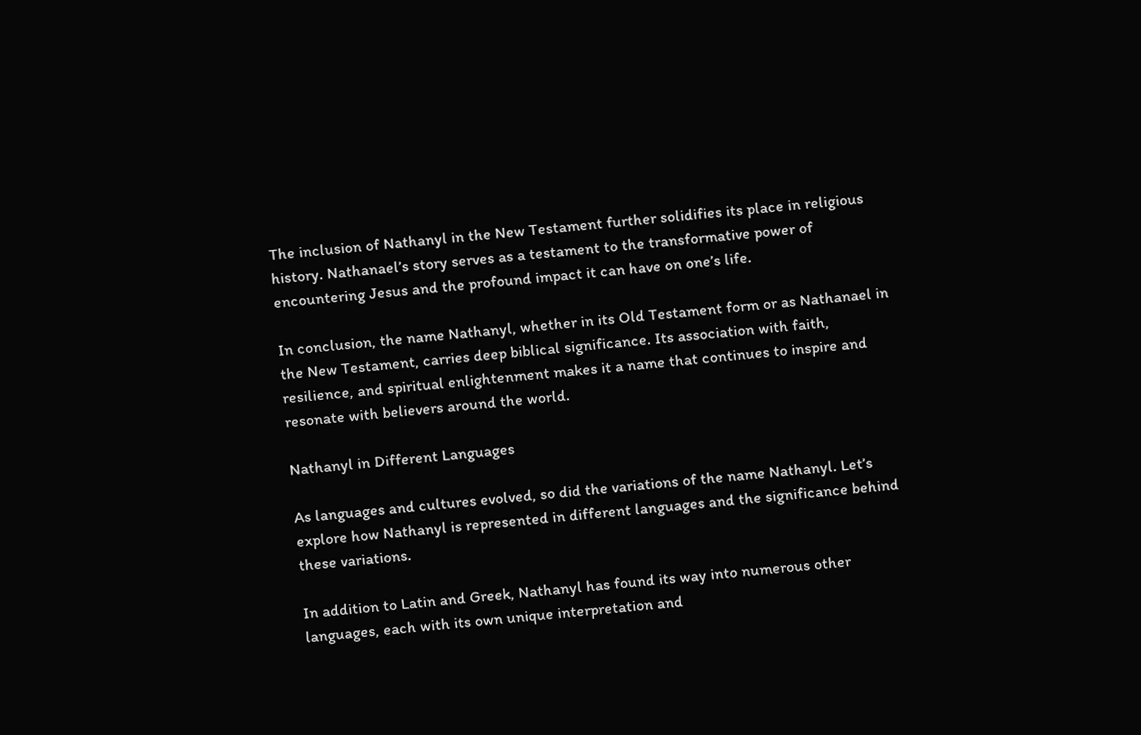The inclusion of Nathanyl in the New Testament further solidifies its place in religious history. Nathanael’s story serves as a testament to the transformative power of encountering Jesus and the profound impact it can have on one’s life.

In conclusion, the name Nathanyl, whether in its Old Testament form or as Nathanael in the New Testament, carries deep biblical significance. Its association with faith, resilience, and spiritual enlightenment makes it a name that continues to inspire and resonate with believers around the world.

Nathanyl in Different Languages

As languages and cultures evolved, so did the variations of the name Nathanyl. Let’s explore how Nathanyl is represented in different languages and the significance behind these variations.

In addition to Latin and Greek, Nathanyl has found its way into numerous other languages, each with its own unique interpretation and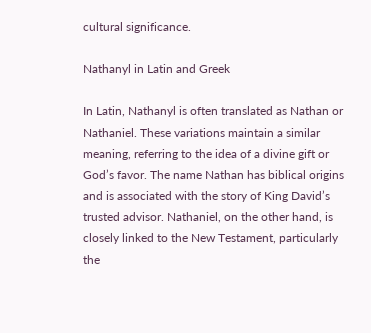cultural significance.

Nathanyl in Latin and Greek

In Latin, Nathanyl is often translated as Nathan or Nathaniel. These variations maintain a similar meaning, referring to the idea of a divine gift or God’s favor. The name Nathan has biblical origins and is associated with the story of King David’s trusted advisor. Nathaniel, on the other hand, is closely linked to the New Testament, particularly the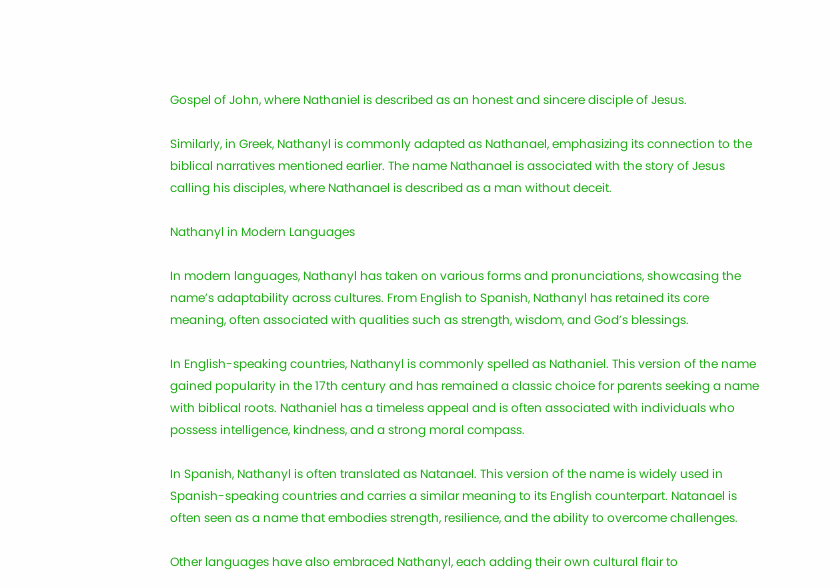Gospel of John, where Nathaniel is described as an honest and sincere disciple of Jesus.

Similarly, in Greek, Nathanyl is commonly adapted as Nathanael, emphasizing its connection to the biblical narratives mentioned earlier. The name Nathanael is associated with the story of Jesus calling his disciples, where Nathanael is described as a man without deceit.

Nathanyl in Modern Languages

In modern languages, Nathanyl has taken on various forms and pronunciations, showcasing the name’s adaptability across cultures. From English to Spanish, Nathanyl has retained its core meaning, often associated with qualities such as strength, wisdom, and God’s blessings.

In English-speaking countries, Nathanyl is commonly spelled as Nathaniel. This version of the name gained popularity in the 17th century and has remained a classic choice for parents seeking a name with biblical roots. Nathaniel has a timeless appeal and is often associated with individuals who possess intelligence, kindness, and a strong moral compass.

In Spanish, Nathanyl is often translated as Natanael. This version of the name is widely used in Spanish-speaking countries and carries a similar meaning to its English counterpart. Natanael is often seen as a name that embodies strength, resilience, and the ability to overcome challenges.

Other languages have also embraced Nathanyl, each adding their own cultural flair to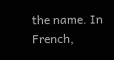the name. In French,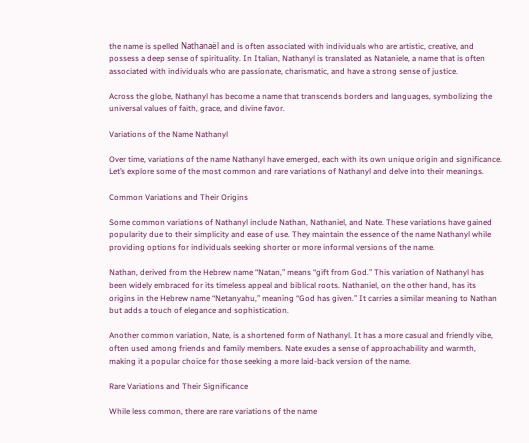the name is spelled Nathanaël and is often associated with individuals who are artistic, creative, and possess a deep sense of spirituality. In Italian, Nathanyl is translated as Nataniele, a name that is often associated with individuals who are passionate, charismatic, and have a strong sense of justice.

Across the globe, Nathanyl has become a name that transcends borders and languages, symbolizing the universal values of faith, grace, and divine favor.

Variations of the Name Nathanyl

Over time, variations of the name Nathanyl have emerged, each with its own unique origin and significance. Let’s explore some of the most common and rare variations of Nathanyl and delve into their meanings.

Common Variations and Their Origins

Some common variations of Nathanyl include Nathan, Nathaniel, and Nate. These variations have gained popularity due to their simplicity and ease of use. They maintain the essence of the name Nathanyl while providing options for individuals seeking shorter or more informal versions of the name.

Nathan, derived from the Hebrew name “Natan,” means “gift from God.” This variation of Nathanyl has been widely embraced for its timeless appeal and biblical roots. Nathaniel, on the other hand, has its origins in the Hebrew name “Netanyahu,” meaning “God has given.” It carries a similar meaning to Nathan but adds a touch of elegance and sophistication.

Another common variation, Nate, is a shortened form of Nathanyl. It has a more casual and friendly vibe, often used among friends and family members. Nate exudes a sense of approachability and warmth, making it a popular choice for those seeking a more laid-back version of the name.

Rare Variations and Their Significance

While less common, there are rare variations of the name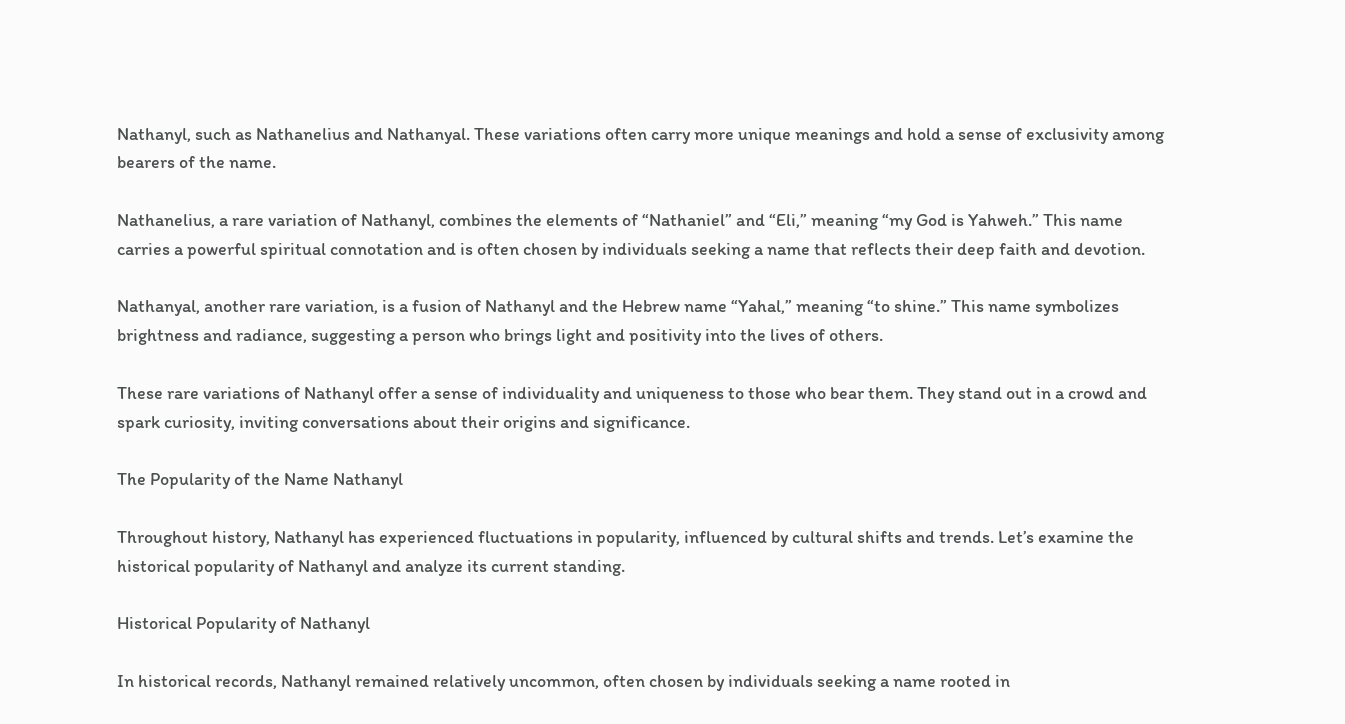Nathanyl, such as Nathanelius and Nathanyal. These variations often carry more unique meanings and hold a sense of exclusivity among bearers of the name.

Nathanelius, a rare variation of Nathanyl, combines the elements of “Nathaniel” and “Eli,” meaning “my God is Yahweh.” This name carries a powerful spiritual connotation and is often chosen by individuals seeking a name that reflects their deep faith and devotion.

Nathanyal, another rare variation, is a fusion of Nathanyl and the Hebrew name “Yahal,” meaning “to shine.” This name symbolizes brightness and radiance, suggesting a person who brings light and positivity into the lives of others.

These rare variations of Nathanyl offer a sense of individuality and uniqueness to those who bear them. They stand out in a crowd and spark curiosity, inviting conversations about their origins and significance.

The Popularity of the Name Nathanyl

Throughout history, Nathanyl has experienced fluctuations in popularity, influenced by cultural shifts and trends. Let’s examine the historical popularity of Nathanyl and analyze its current standing.

Historical Popularity of Nathanyl

In historical records, Nathanyl remained relatively uncommon, often chosen by individuals seeking a name rooted in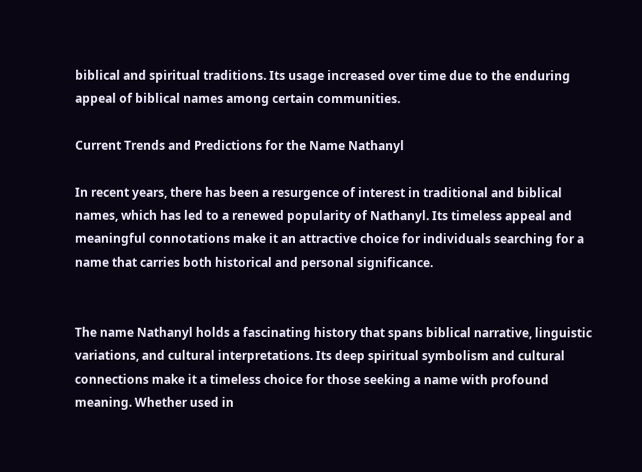biblical and spiritual traditions. Its usage increased over time due to the enduring appeal of biblical names among certain communities.

Current Trends and Predictions for the Name Nathanyl

In recent years, there has been a resurgence of interest in traditional and biblical names, which has led to a renewed popularity of Nathanyl. Its timeless appeal and meaningful connotations make it an attractive choice for individuals searching for a name that carries both historical and personal significance.


The name Nathanyl holds a fascinating history that spans biblical narrative, linguistic variations, and cultural interpretations. Its deep spiritual symbolism and cultural connections make it a timeless choice for those seeking a name with profound meaning. Whether used in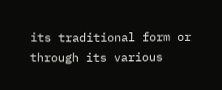its traditional form or through its various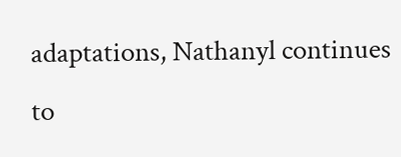adaptations, Nathanyl continues to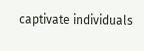captivate individuals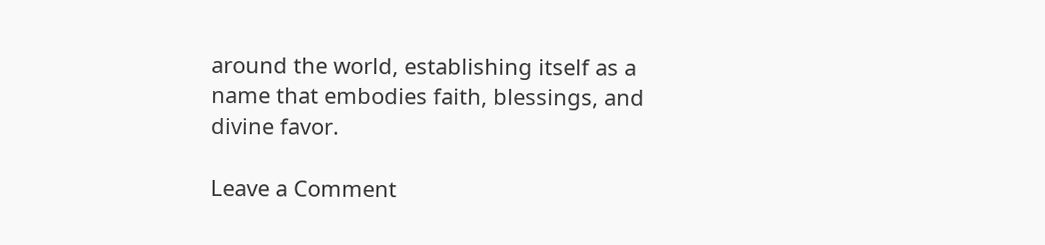around the world, establishing itself as a name that embodies faith, blessings, and divine favor.

Leave a Comment